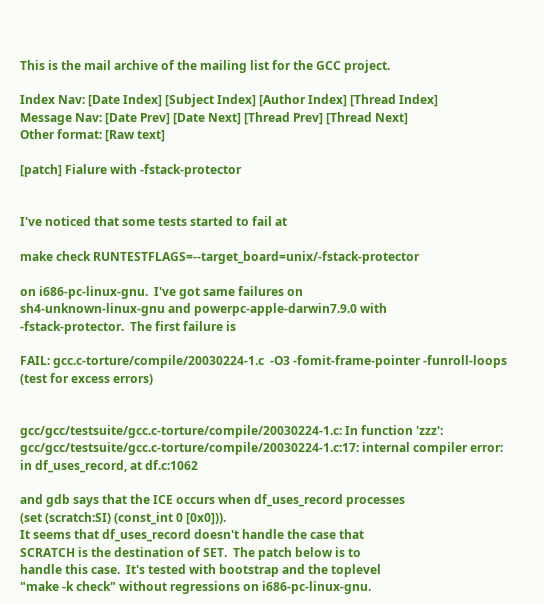This is the mail archive of the mailing list for the GCC project.

Index Nav: [Date Index] [Subject Index] [Author Index] [Thread Index]
Message Nav: [Date Prev] [Date Next] [Thread Prev] [Thread Next]
Other format: [Raw text]

[patch] Fialure with -fstack-protector


I've noticed that some tests started to fail at

make check RUNTESTFLAGS=--target_board=unix/-fstack-protector

on i686-pc-linux-gnu.  I've got same failures on
sh4-unknown-linux-gnu and powerpc-apple-darwin7.9.0 with
-fstack-protector.  The first failure is

FAIL: gcc.c-torture/compile/20030224-1.c  -O3 -fomit-frame-pointer -funroll-loops  (test for excess errors)


gcc/gcc/testsuite/gcc.c-torture/compile/20030224-1.c: In function 'zzz':
gcc/gcc/testsuite/gcc.c-torture/compile/20030224-1.c:17: internal compiler error: in df_uses_record, at df.c:1062

and gdb says that the ICE occurs when df_uses_record processes
(set (scratch:SI) (const_int 0 [0x0])).
It seems that df_uses_record doesn't handle the case that
SCRATCH is the destination of SET.  The patch below is to
handle this case.  It's tested with bootstrap and the toplevel
"make -k check" without regressions on i686-pc-linux-gnu.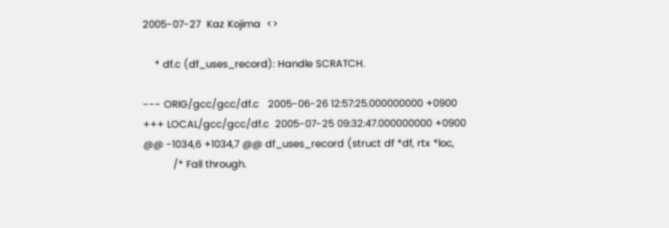2005-07-27  Kaz Kojima  <>

    * df.c (df_uses_record): Handle SCRATCH.

--- ORIG/gcc/gcc/df.c   2005-06-26 12:57:25.000000000 +0900
+++ LOCAL/gcc/gcc/df.c  2005-07-25 09:32:47.000000000 +0900
@@ -1034,6 +1034,7 @@ df_uses_record (struct df *df, rtx *loc,
          /* Fall through.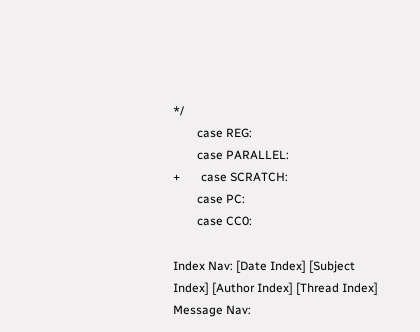*/
        case REG:
        case PARALLEL:
+       case SCRATCH:
        case PC:
        case CC0:

Index Nav: [Date Index] [Subject Index] [Author Index] [Thread Index]
Message Nav: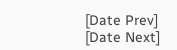[Date Prev] [Date Next]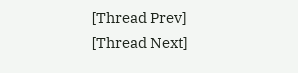[Thread Prev] [Thread Next]